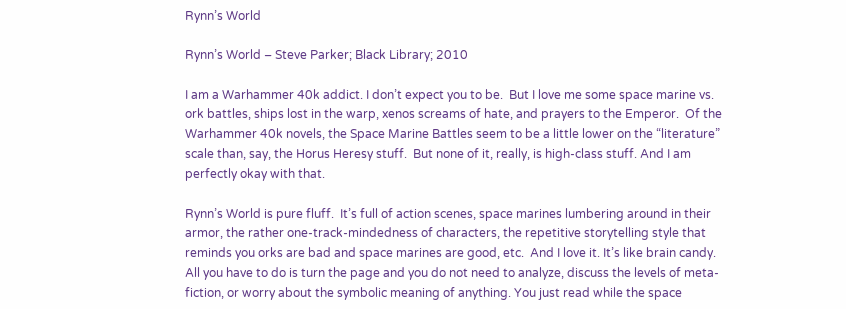Rynn’s World

Rynn’s World – Steve Parker; Black Library; 2010

I am a Warhammer 40k addict. I don’t expect you to be.  But I love me some space marine vs. ork battles, ships lost in the warp, xenos screams of hate, and prayers to the Emperor.  Of the Warhammer 40k novels, the Space Marine Battles seem to be a little lower on the “literature” scale than, say, the Horus Heresy stuff.  But none of it, really, is high-class stuff. And I am perfectly okay with that.

Rynn’s World is pure fluff.  It’s full of action scenes, space marines lumbering around in their armor, the rather one-track-mindedness of characters, the repetitive storytelling style that reminds you orks are bad and space marines are good, etc.  And I love it. It’s like brain candy.  All you have to do is turn the page and you do not need to analyze, discuss the levels of meta-fiction, or worry about the symbolic meaning of anything. You just read while the space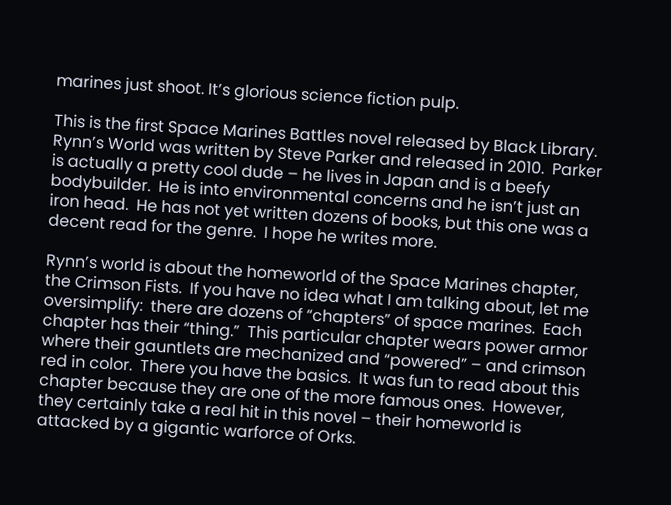marines just shoot. It’s glorious science fiction pulp.

This is the first Space Marines Battles novel released by Black Library. Rynn’s World was written by Steve Parker and released in 2010.  Parker is actually a pretty cool dude – he lives in Japan and is a beefy bodybuilder.  He is into environmental concerns and he isn’t just an iron head.  He has not yet written dozens of books, but this one was a decent read for the genre.  I hope he writes more.

Rynn’s world is about the homeworld of the Space Marines chapter, the Crimson Fists.  If you have no idea what I am talking about, let me oversimplify:  there are dozens of “chapters” of space marines.  Each chapter has their “thing.”  This particular chapter wears power armor where their gauntlets are mechanized and “powered” – and crimson red in color.  There you have the basics.  It was fun to read about this chapter because they are one of the more famous ones.  However, they certainly take a real hit in this novel – their homeworld is attacked by a gigantic warforce of Orks.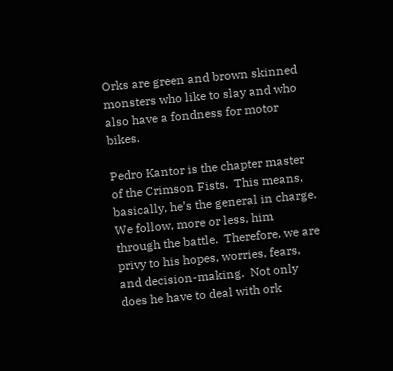Orks are green and brown skinned monsters who like to slay and who also have a fondness for motor bikes.

Pedro Kantor is the chapter master of the Crimson Fists.  This means, basically, he’s the general in charge.  We follow, more or less, him through the battle.  Therefore, we are privy to his hopes, worries, fears, and decision-making.  Not only does he have to deal with ork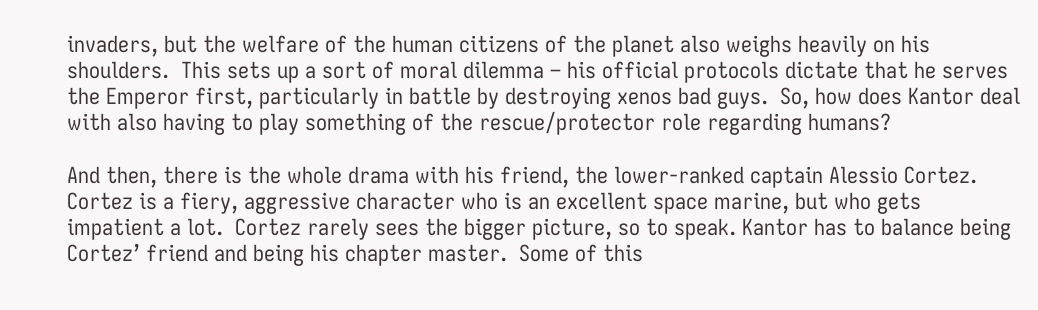invaders, but the welfare of the human citizens of the planet also weighs heavily on his shoulders.  This sets up a sort of moral dilemma – his official protocols dictate that he serves the Emperor first, particularly in battle by destroying xenos bad guys.  So, how does Kantor deal with also having to play something of the rescue/protector role regarding humans?

And then, there is the whole drama with his friend, the lower-ranked captain Alessio Cortez. Cortez is a fiery, aggressive character who is an excellent space marine, but who gets impatient a lot.  Cortez rarely sees the bigger picture, so to speak. Kantor has to balance being Cortez’ friend and being his chapter master.  Some of this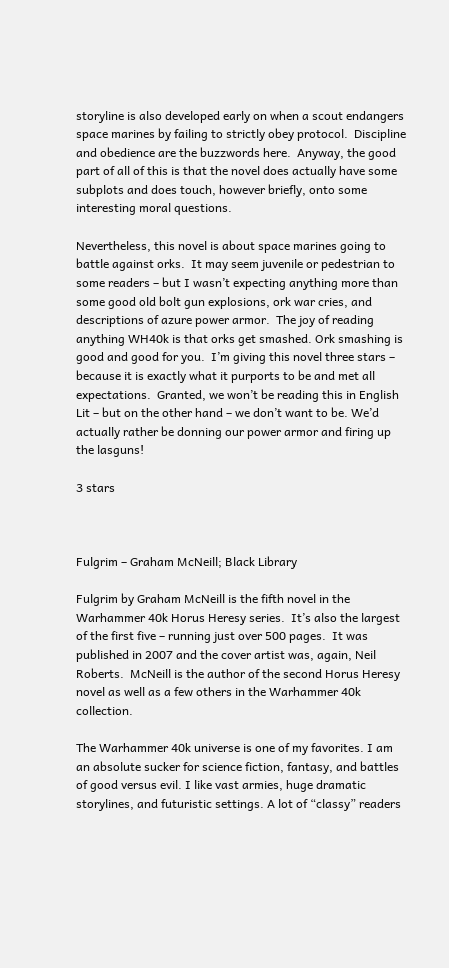storyline is also developed early on when a scout endangers space marines by failing to strictly obey protocol.  Discipline and obedience are the buzzwords here.  Anyway, the good part of all of this is that the novel does actually have some subplots and does touch, however briefly, onto some interesting moral questions.

Nevertheless, this novel is about space marines going to battle against orks.  It may seem juvenile or pedestrian to some readers – but I wasn’t expecting anything more than some good old bolt gun explosions, ork war cries, and descriptions of azure power armor.  The joy of reading anything WH40k is that orks get smashed. Ork smashing is good and good for you.  I’m giving this novel three stars – because it is exactly what it purports to be and met all expectations.  Granted, we won’t be reading this in English Lit – but on the other hand – we don’t want to be. We’d actually rather be donning our power armor and firing up the lasguns!

3 stars



Fulgrim – Graham McNeill; Black Library

Fulgrim by Graham McNeill is the fifth novel in the Warhammer 40k Horus Heresy series.  It’s also the largest of the first five – running just over 500 pages.  It was published in 2007 and the cover artist was, again, Neil Roberts.  McNeill is the author of the second Horus Heresy novel as well as a few others in the Warhammer 40k collection.

The Warhammer 40k universe is one of my favorites. I am an absolute sucker for science fiction, fantasy, and battles of good versus evil. I like vast armies, huge dramatic storylines, and futuristic settings. A lot of “classy” readers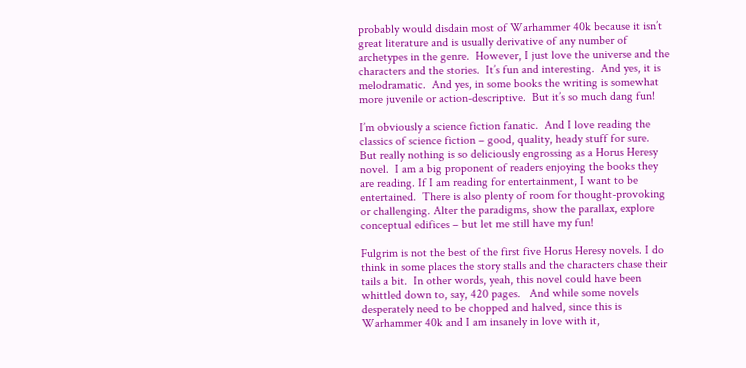probably would disdain most of Warhammer 40k because it isn’t great literature and is usually derivative of any number of archetypes in the genre.  However, I just love the universe and the characters and the stories.  It’s fun and interesting.  And yes, it is melodramatic.  And yes, in some books the writing is somewhat more juvenile or action-descriptive.  But it’s so much dang fun!

I’m obviously a science fiction fanatic.  And I love reading the classics of science fiction – good, quality, heady stuff for sure.  But really nothing is so deliciously engrossing as a Horus Heresy novel.  I am a big proponent of readers enjoying the books they are reading. If I am reading for entertainment, I want to be entertained.  There is also plenty of room for thought-provoking or challenging. Alter the paradigms, show the parallax, explore conceptual edifices – but let me still have my fun!

Fulgrim is not the best of the first five Horus Heresy novels. I do think in some places the story stalls and the characters chase their tails a bit.  In other words, yeah, this novel could have been whittled down to, say, 420 pages.   And while some novels desperately need to be chopped and halved, since this is Warhammer 40k and I am insanely in love with it,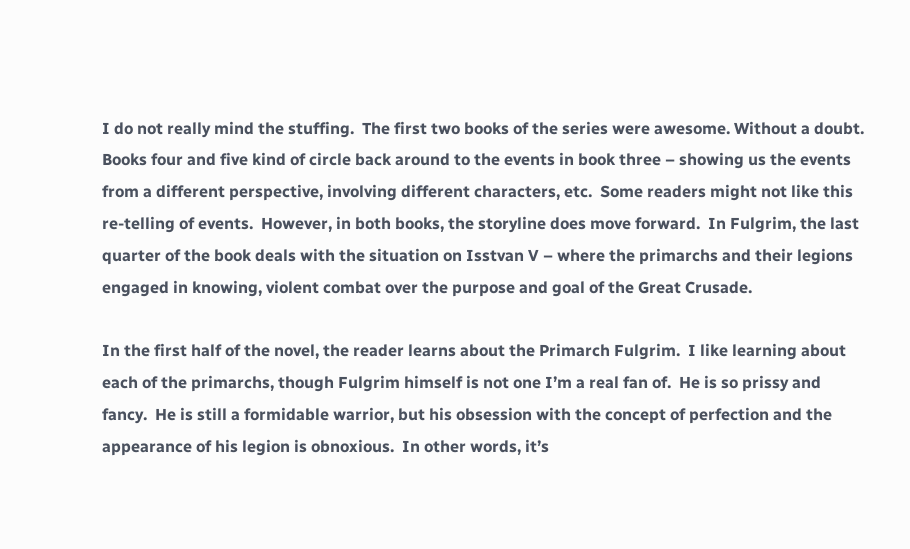I do not really mind the stuffing.  The first two books of the series were awesome. Without a doubt.  Books four and five kind of circle back around to the events in book three – showing us the events from a different perspective, involving different characters, etc.  Some readers might not like this re-telling of events.  However, in both books, the storyline does move forward.  In Fulgrim, the last quarter of the book deals with the situation on Isstvan V – where the primarchs and their legions engaged in knowing, violent combat over the purpose and goal of the Great Crusade.

In the first half of the novel, the reader learns about the Primarch Fulgrim.  I like learning about each of the primarchs, though Fulgrim himself is not one I’m a real fan of.  He is so prissy and fancy.  He is still a formidable warrior, but his obsession with the concept of perfection and the appearance of his legion is obnoxious.  In other words, it’s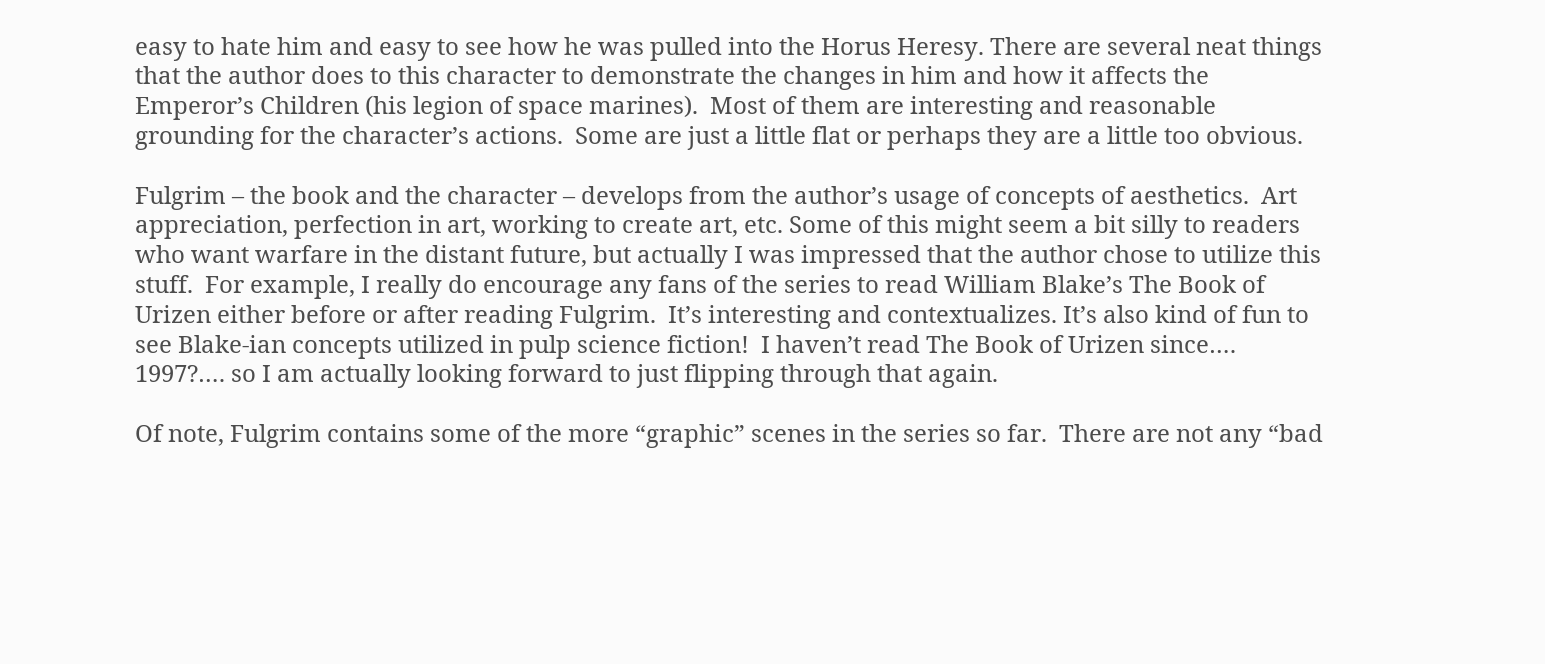easy to hate him and easy to see how he was pulled into the Horus Heresy. There are several neat things that the author does to this character to demonstrate the changes in him and how it affects the Emperor’s Children (his legion of space marines).  Most of them are interesting and reasonable grounding for the character’s actions.  Some are just a little flat or perhaps they are a little too obvious.

Fulgrim – the book and the character – develops from the author’s usage of concepts of aesthetics.  Art appreciation, perfection in art, working to create art, etc. Some of this might seem a bit silly to readers who want warfare in the distant future, but actually I was impressed that the author chose to utilize this stuff.  For example, I really do encourage any fans of the series to read William Blake’s The Book of Urizen either before or after reading Fulgrim.  It’s interesting and contextualizes. It’s also kind of fun to see Blake-ian concepts utilized in pulp science fiction!  I haven’t read The Book of Urizen since…. 1997?…. so I am actually looking forward to just flipping through that again.

Of note, Fulgrim contains some of the more “graphic” scenes in the series so far.  There are not any “bad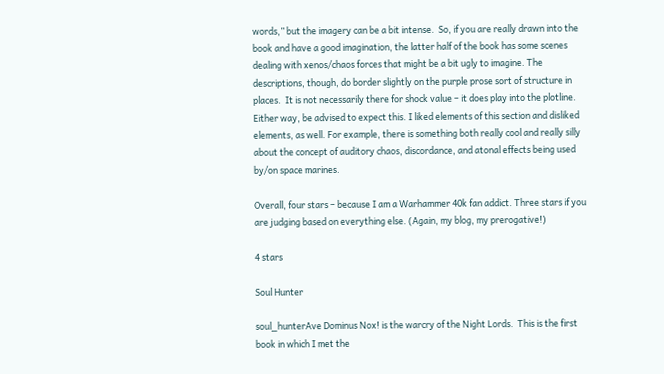words,” but the imagery can be a bit intense.  So, if you are really drawn into the book and have a good imagination, the latter half of the book has some scenes dealing with xenos/chaos forces that might be a bit ugly to imagine. The descriptions, though, do border slightly on the purple prose sort of structure in places.  It is not necessarily there for shock value – it does play into the plotline.  Either way, be advised to expect this. I liked elements of this section and disliked elements, as well. For example, there is something both really cool and really silly about the concept of auditory chaos, discordance, and atonal effects being used by/on space marines.

Overall, four stars – because I am a Warhammer 40k fan addict. Three stars if you are judging based on everything else. (Again, my blog, my prerogative!)

4 stars

Soul Hunter

soul_hunterAve Dominus Nox! is the warcry of the Night Lords.  This is the first book in which I met the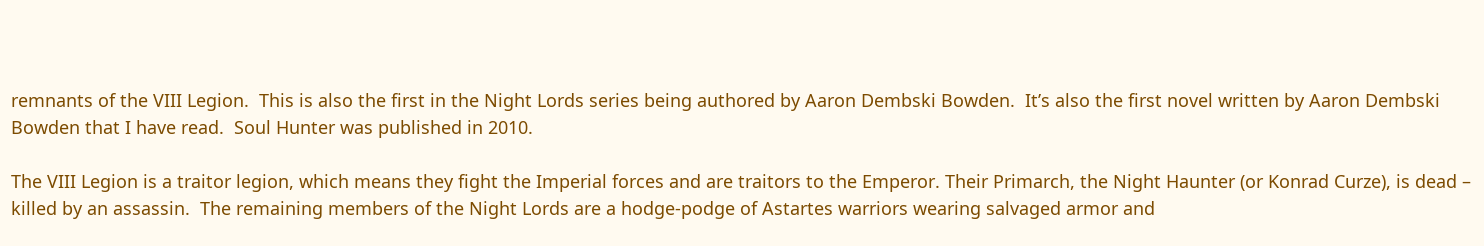remnants of the VIII Legion.  This is also the first in the Night Lords series being authored by Aaron Dembski Bowden.  It’s also the first novel written by Aaron Dembski Bowden that I have read.  Soul Hunter was published in 2010.

The VIII Legion is a traitor legion, which means they fight the Imperial forces and are traitors to the Emperor. Their Primarch, the Night Haunter (or Konrad Curze), is dead – killed by an assassin.  The remaining members of the Night Lords are a hodge-podge of Astartes warriors wearing salvaged armor and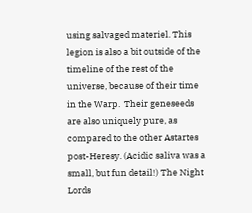using salvaged materiel. This legion is also a bit outside of the timeline of the rest of the universe, because of their time in the Warp.  Their geneseeds are also uniquely pure, as compared to the other Astartes post-Heresy. (Acidic saliva was a small, but fun detail!) The Night Lords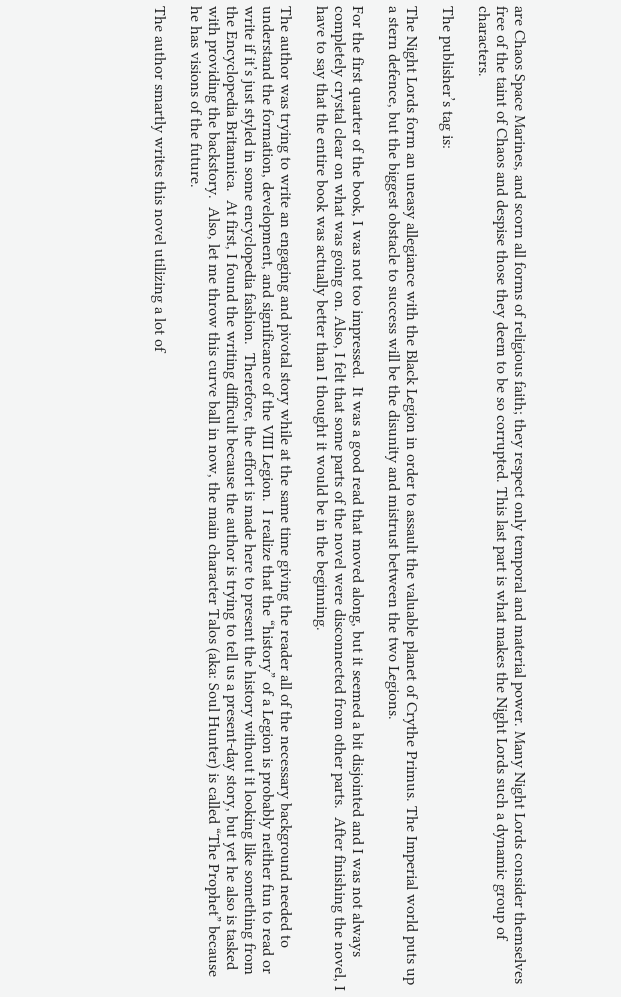are Chaos Space Marines, and scorn all forms of religious faith; they respect only temporal and material power. Many Night Lords consider themselves free of the taint of Chaos and despise those they deem to be so corrupted. This last part is what makes the Night Lords such a dynamic group of characters.

The publisher’s tag is:

The Night Lords form an uneasy allegiance with the Black Legion in order to assault the valuable planet of Crythe Primus. The Imperial world puts up a stern defence, but the biggest obstacle to success will be the disunity and mistrust between the two Legions.

For the first quarter of the book, I was not too impressed.  It was a good read that moved along, but it seemed a bit disjointed and I was not always completely crystal clear on what was going on. Also, I felt that some parts of the novel were disconnected from other parts.  After finishing the novel, I have to say that the entire book was actually better than I thought it would be in the beginning.

The author was trying to write an engaging and pivotal story while at the same time giving the reader all of the necessary background needed to understand the formation, development, and significance of the VIII Legion.  I realize that the “history” of a Legion is probably neither fun to read or write if it’s just styled in some encyclopedia fashion.  Therefore, the effort is made here to present the history without it looking like something from the Encyclopedia Britannica.  At first, I found the writing difficult because the author is trying to tell us a present-day story, but yet he also is tasked with providing the backstory.  Also, let me throw this curve ball in now, the main character Talos (aka: Soul Hunter) is called “The Prophet” because he has visions of the future.

The author smartly writes this novel utilizing a lot of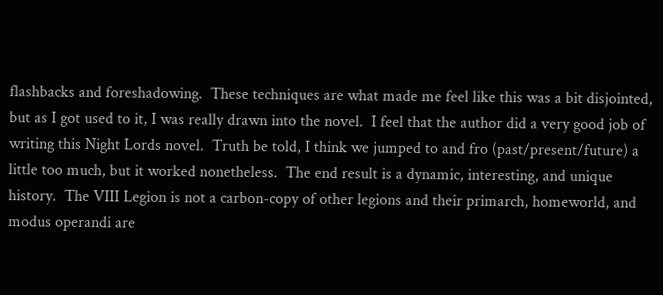flashbacks and foreshadowing.  These techniques are what made me feel like this was a bit disjointed, but as I got used to it, I was really drawn into the novel.  I feel that the author did a very good job of writing this Night Lords novel.  Truth be told, I think we jumped to and fro (past/present/future) a little too much, but it worked nonetheless.  The end result is a dynamic, interesting, and unique history.  The VIII Legion is not a carbon-copy of other legions and their primarch, homeworld, and modus operandi are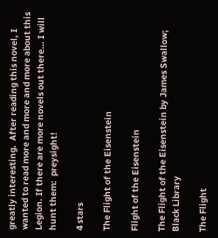greatly interesting.  After reading this novel, I wanted to read more and more and more about this Legion. If there are more novels out there… I will hunt them:  preysight!

4 stars

The Flight of the Eisenstein

Flight of the Eisenstein

The Flight of the Eisenstein by James Swallow; Black Library

The Flight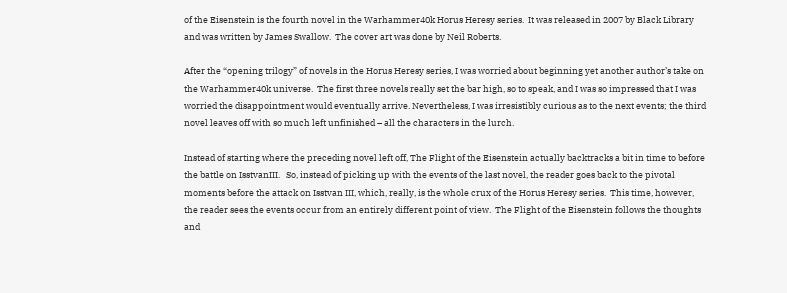of the Eisenstein is the fourth novel in the Warhammer40k Horus Heresy series.  It was released in 2007 by Black Library and was written by James Swallow.  The cover art was done by Neil Roberts.

After the “opening trilogy” of novels in the Horus Heresy series, I was worried about beginning yet another author’s take on the Warhammer40k universe.  The first three novels really set the bar high, so to speak, and I was so impressed that I was worried the disappointment would eventually arrive. Nevertheless, I was irresistibly curious as to the next events; the third novel leaves off with so much left unfinished – all the characters in the lurch.

Instead of starting where the preceding novel left off, The Flight of the Eisenstein actually backtracks a bit in time to before the battle on IsstvanIII.   So, instead of picking up with the events of the last novel, the reader goes back to the pivotal moments before the attack on Isstvan III, which, really, is the whole crux of the Horus Heresy series.  This time, however, the reader sees the events occur from an entirely different point of view.  The Flight of the Eisenstein follows the thoughts and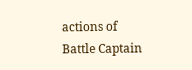actions of Battle Captain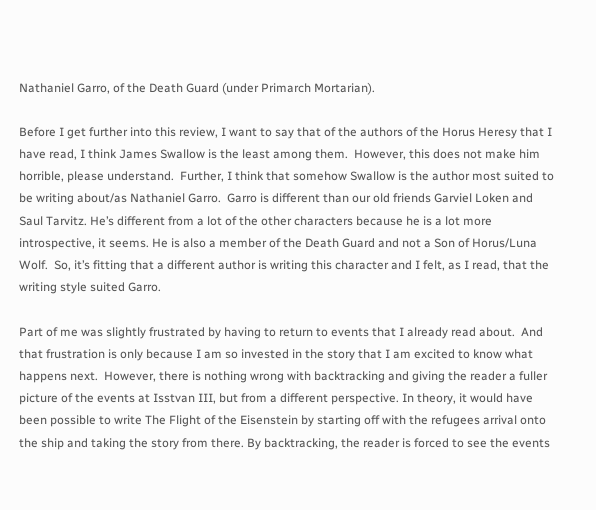Nathaniel Garro, of the Death Guard (under Primarch Mortarian).

Before I get further into this review, I want to say that of the authors of the Horus Heresy that I have read, I think James Swallow is the least among them.  However, this does not make him horrible, please understand.  Further, I think that somehow Swallow is the author most suited to be writing about/as Nathaniel Garro.  Garro is different than our old friends Garviel Loken and Saul Tarvitz. He’s different from a lot of the other characters because he is a lot more introspective, it seems. He is also a member of the Death Guard and not a Son of Horus/Luna Wolf.  So, it’s fitting that a different author is writing this character and I felt, as I read, that the writing style suited Garro.

Part of me was slightly frustrated by having to return to events that I already read about.  And that frustration is only because I am so invested in the story that I am excited to know what happens next.  However, there is nothing wrong with backtracking and giving the reader a fuller picture of the events at Isstvan III, but from a different perspective. In theory, it would have been possible to write The Flight of the Eisenstein by starting off with the refugees arrival onto the ship and taking the story from there. By backtracking, the reader is forced to see the events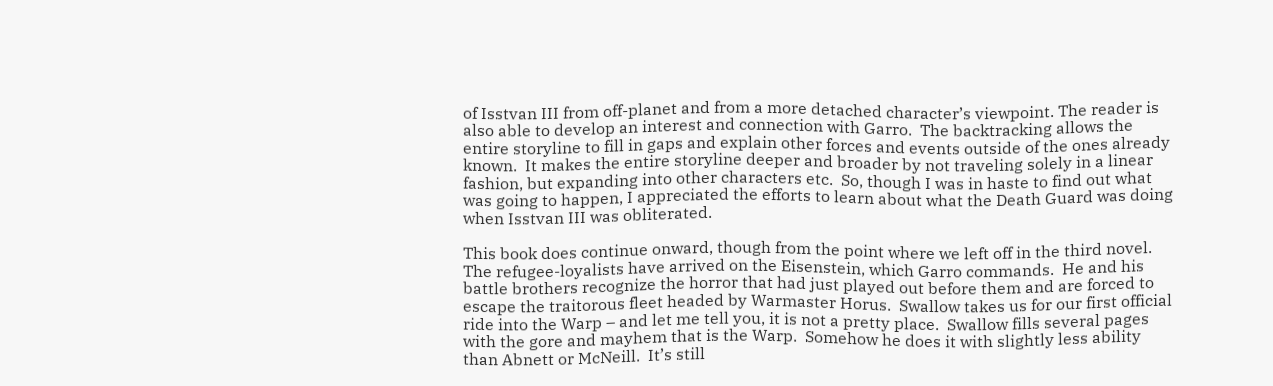of Isstvan III from off-planet and from a more detached character’s viewpoint. The reader is also able to develop an interest and connection with Garro.  The backtracking allows the entire storyline to fill in gaps and explain other forces and events outside of the ones already known.  It makes the entire storyline deeper and broader by not traveling solely in a linear fashion, but expanding into other characters etc.  So, though I was in haste to find out what was going to happen, I appreciated the efforts to learn about what the Death Guard was doing when Isstvan III was obliterated.

This book does continue onward, though from the point where we left off in the third novel.  The refugee-loyalists have arrived on the Eisenstein, which Garro commands.  He and his battle brothers recognize the horror that had just played out before them and are forced to escape the traitorous fleet headed by Warmaster Horus.  Swallow takes us for our first official ride into the Warp – and let me tell you, it is not a pretty place.  Swallow fills several pages with the gore and mayhem that is the Warp.  Somehow he does it with slightly less ability than Abnett or McNeill.  It’s still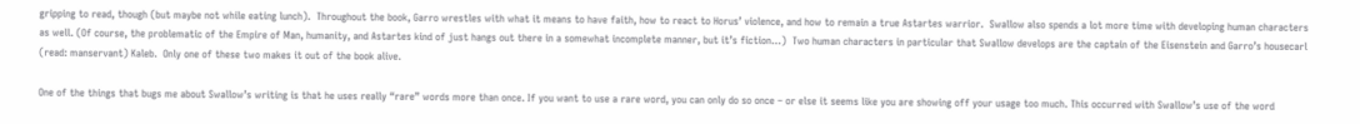gripping to read, though (but maybe not while eating lunch).  Throughout the book, Garro wrestles with what it means to have faith, how to react to Horus’ violence, and how to remain a true Astartes warrior.  Swallow also spends a lot more time with developing human characters as well. (Of course, the problematic of the Empire of Man, humanity, and Astartes kind of just hangs out there in a somewhat incomplete manner, but it’s fiction…)  Two human characters in particular that Swallow develops are the captain of the Eisenstein and Garro’s housecarl (read: manservant) Kaleb.  Only one of these two makes it out of the book alive.

One of the things that bugs me about Swallow’s writing is that he uses really “rare” words more than once. If you want to use a rare word, you can only do so once – or else it seems like you are showing off your usage too much. This occurred with Swallow’s use of the word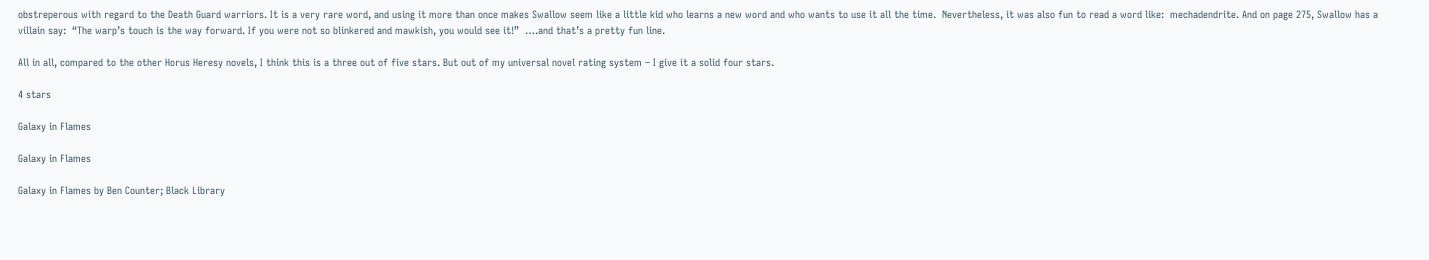obstreperous with regard to the Death Guard warriors. It is a very rare word, and using it more than once makes Swallow seem like a little kid who learns a new word and who wants to use it all the time.  Nevertheless, it was also fun to read a word like:  mechadendrite. And on page 275, Swallow has a villain say:  “The warp’s touch is the way forward. If you were not so blinkered and mawkish, you would see it!”  ….and that’s a pretty fun line.

All in all, compared to the other Horus Heresy novels, I think this is a three out of five stars. But out of my universal novel rating system – I give it a solid four stars.

4 stars

Galaxy in Flames

Galaxy in Flames

Galaxy in Flames by Ben Counter; Black Library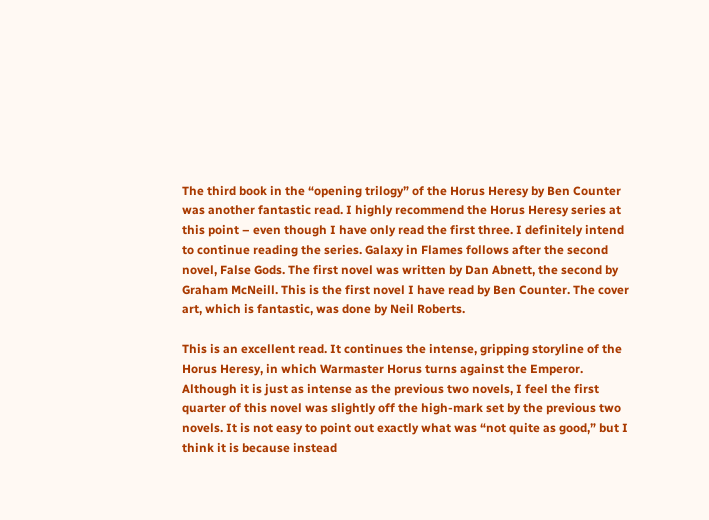The third book in the “opening trilogy” of the Horus Heresy by Ben Counter was another fantastic read. I highly recommend the Horus Heresy series at this point – even though I have only read the first three. I definitely intend to continue reading the series. Galaxy in Flames follows after the second novel, False Gods. The first novel was written by Dan Abnett, the second by Graham McNeill. This is the first novel I have read by Ben Counter. The cover art, which is fantastic, was done by Neil Roberts.

This is an excellent read. It continues the intense, gripping storyline of the Horus Heresy, in which Warmaster Horus turns against the Emperor. Although it is just as intense as the previous two novels, I feel the first quarter of this novel was slightly off the high-mark set by the previous two novels. It is not easy to point out exactly what was “not quite as good,” but I think it is because instead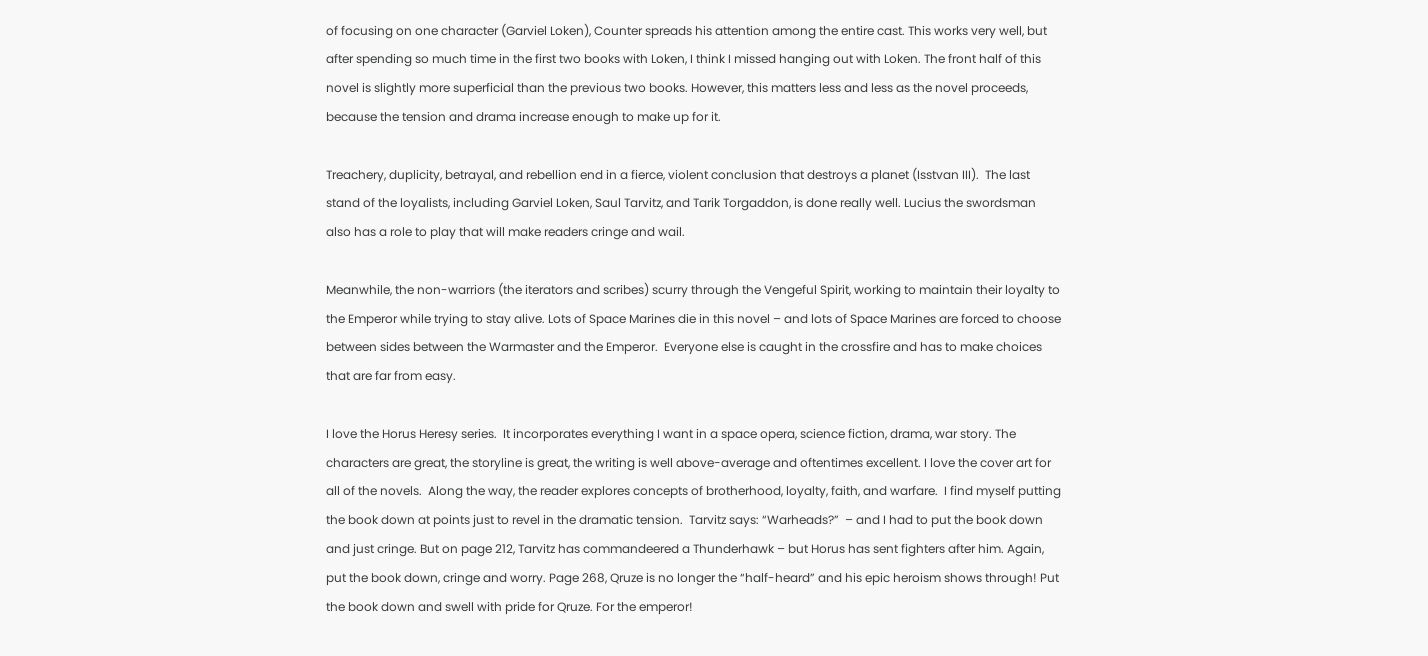of focusing on one character (Garviel Loken), Counter spreads his attention among the entire cast. This works very well, but after spending so much time in the first two books with Loken, I think I missed hanging out with Loken. The front half of this novel is slightly more superficial than the previous two books. However, this matters less and less as the novel proceeds, because the tension and drama increase enough to make up for it.

Treachery, duplicity, betrayal, and rebellion end in a fierce, violent conclusion that destroys a planet (Isstvan III).  The last stand of the loyalists, including Garviel Loken, Saul Tarvitz, and Tarik Torgaddon, is done really well. Lucius the swordsman also has a role to play that will make readers cringe and wail.

Meanwhile, the non-warriors (the iterators and scribes) scurry through the Vengeful Spirit, working to maintain their loyalty to the Emperor while trying to stay alive. Lots of Space Marines die in this novel – and lots of Space Marines are forced to choose between sides between the Warmaster and the Emperor.  Everyone else is caught in the crossfire and has to make choices that are far from easy.

I love the Horus Heresy series.  It incorporates everything I want in a space opera, science fiction, drama, war story. The characters are great, the storyline is great, the writing is well above-average and oftentimes excellent. I love the cover art for all of the novels.  Along the way, the reader explores concepts of brotherhood, loyalty, faith, and warfare.  I find myself putting the book down at points just to revel in the dramatic tension.  Tarvitz says: “Warheads?”  – and I had to put the book down and just cringe. But on page 212, Tarvitz has commandeered a Thunderhawk – but Horus has sent fighters after him. Again, put the book down, cringe and worry. Page 268, Qruze is no longer the “half-heard” and his epic heroism shows through! Put the book down and swell with pride for Qruze. For the emperor!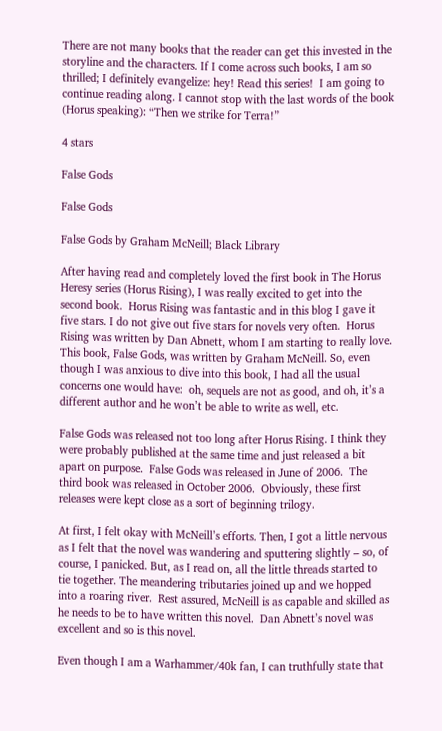There are not many books that the reader can get this invested in the storyline and the characters. If I come across such books, I am so thrilled; I definitely evangelize: hey! Read this series!  I am going to continue reading along. I cannot stop with the last words of the book (Horus speaking): “Then we strike for Terra!”

4 stars

False Gods

False Gods

False Gods by Graham McNeill; Black Library

After having read and completely loved the first book in The Horus Heresy series (Horus Rising), I was really excited to get into the second book.  Horus Rising was fantastic and in this blog I gave it five stars. I do not give out five stars for novels very often.  Horus Rising was written by Dan Abnett, whom I am starting to really love. This book, False Gods, was written by Graham McNeill. So, even though I was anxious to dive into this book, I had all the usual concerns one would have:  oh, sequels are not as good, and oh, it’s a different author and he won’t be able to write as well, etc.

False Gods was released not too long after Horus Rising. I think they were probably published at the same time and just released a bit apart on purpose.  False Gods was released in June of 2006.  The third book was released in October 2006.  Obviously, these first releases were kept close as a sort of beginning trilogy.

At first, I felt okay with McNeill’s efforts. Then, I got a little nervous as I felt that the novel was wandering and sputtering slightly – so, of course, I panicked. But, as I read on, all the little threads started to tie together. The meandering tributaries joined up and we hopped into a roaring river.  Rest assured, McNeill is as capable and skilled as he needs to be to have written this novel.  Dan Abnett’s novel was excellent and so is this novel.

Even though I am a Warhammer/40k fan, I can truthfully state that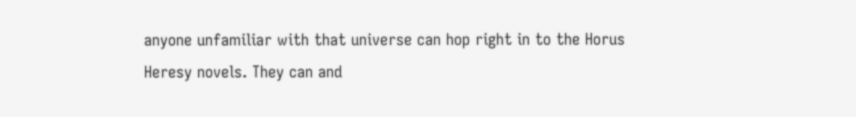anyone unfamiliar with that universe can hop right in to the Horus Heresy novels. They can and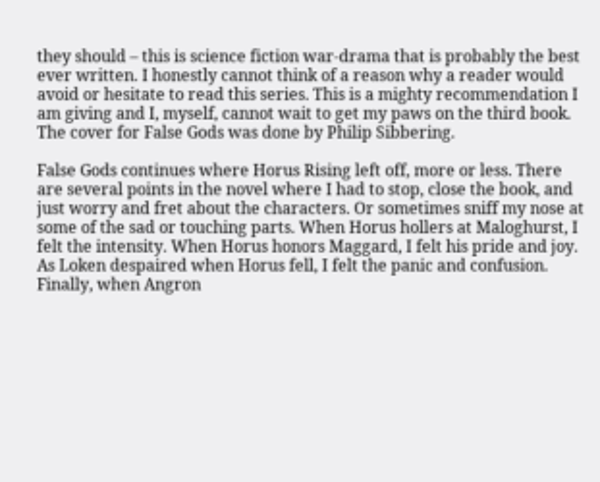they should – this is science fiction war-drama that is probably the best ever written. I honestly cannot think of a reason why a reader would avoid or hesitate to read this series. This is a mighty recommendation I am giving and I, myself, cannot wait to get my paws on the third book.  The cover for False Gods was done by Philip Sibbering.

False Gods continues where Horus Rising left off, more or less. There are several points in the novel where I had to stop, close the book, and just worry and fret about the characters. Or sometimes sniff my nose at some of the sad or touching parts. When Horus hollers at Maloghurst, I felt the intensity. When Horus honors Maggard, I felt his pride and joy. As Loken despaired when Horus fell, I felt the panic and confusion. Finally, when Angron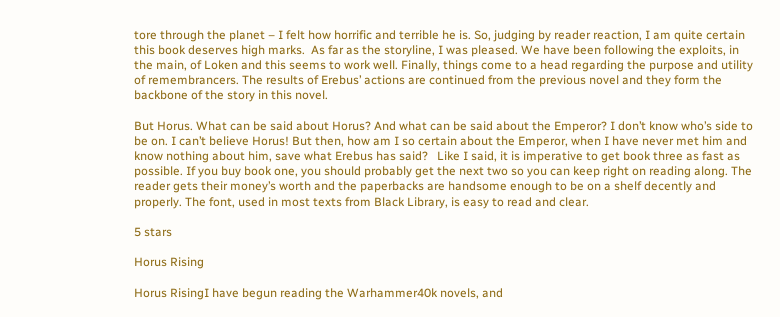tore through the planet – I felt how horrific and terrible he is. So, judging by reader reaction, I am quite certain this book deserves high marks.  As far as the storyline, I was pleased. We have been following the exploits, in the main, of Loken and this seems to work well. Finally, things come to a head regarding the purpose and utility of remembrancers. The results of Erebus’ actions are continued from the previous novel and they form the backbone of the story in this novel.

But Horus. What can be said about Horus? And what can be said about the Emperor? I don’t know who’s side to be on. I can’t believe Horus! But then, how am I so certain about the Emperor, when I have never met him and know nothing about him, save what Erebus has said?   Like I said, it is imperative to get book three as fast as possible. If you buy book one, you should probably get the next two so you can keep right on reading along. The reader gets their money’s worth and the paperbacks are handsome enough to be on a shelf decently and properly. The font, used in most texts from Black Library, is easy to read and clear.

5 stars

Horus Rising

Horus RisingI have begun reading the Warhammer40k novels, and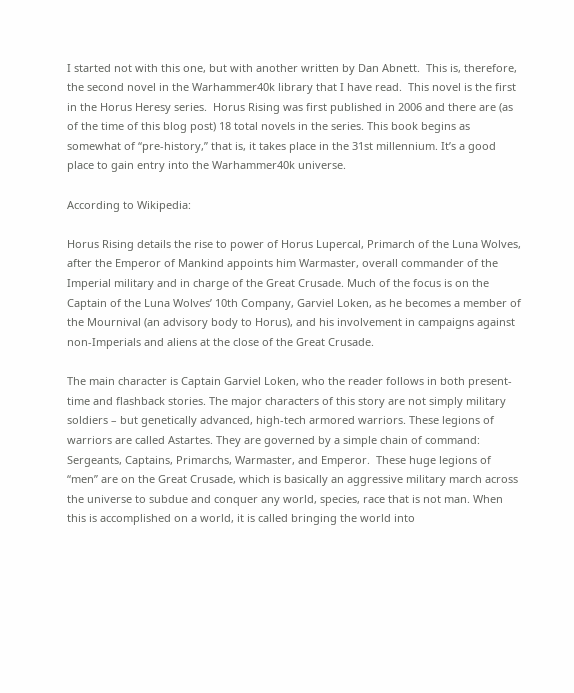I started not with this one, but with another written by Dan Abnett.  This is, therefore, the second novel in the Warhammer40k library that I have read.  This novel is the first in the Horus Heresy series.  Horus Rising was first published in 2006 and there are (as of the time of this blog post) 18 total novels in the series. This book begins as somewhat of “pre-history,” that is, it takes place in the 31st millennium. It’s a good place to gain entry into the Warhammer40k universe.

According to Wikipedia:

Horus Rising details the rise to power of Horus Lupercal, Primarch of the Luna Wolves, after the Emperor of Mankind appoints him Warmaster, overall commander of the Imperial military and in charge of the Great Crusade. Much of the focus is on the Captain of the Luna Wolves’ 10th Company, Garviel Loken, as he becomes a member of the Mournival (an advisory body to Horus), and his involvement in campaigns against non-Imperials and aliens at the close of the Great Crusade.

The main character is Captain Garviel Loken, who the reader follows in both present-time and flashback stories. The major characters of this story are not simply military soldiers – but genetically advanced, high-tech armored warriors. These legions of warriors are called Astartes. They are governed by a simple chain of command:  Sergeants, Captains, Primarchs, Warmaster, and Emperor.  These huge legions of “men” are on the Great Crusade, which is basically an aggressive military march across the universe to subdue and conquer any world, species, race that is not man. When this is accomplished on a world, it is called bringing the world into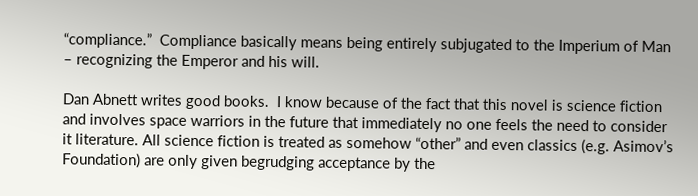“compliance.”  Compliance basically means being entirely subjugated to the Imperium of Man – recognizing the Emperor and his will.

Dan Abnett writes good books.  I know because of the fact that this novel is science fiction and involves space warriors in the future that immediately no one feels the need to consider it literature. All science fiction is treated as somehow “other” and even classics (e.g. Asimov’s Foundation) are only given begrudging acceptance by the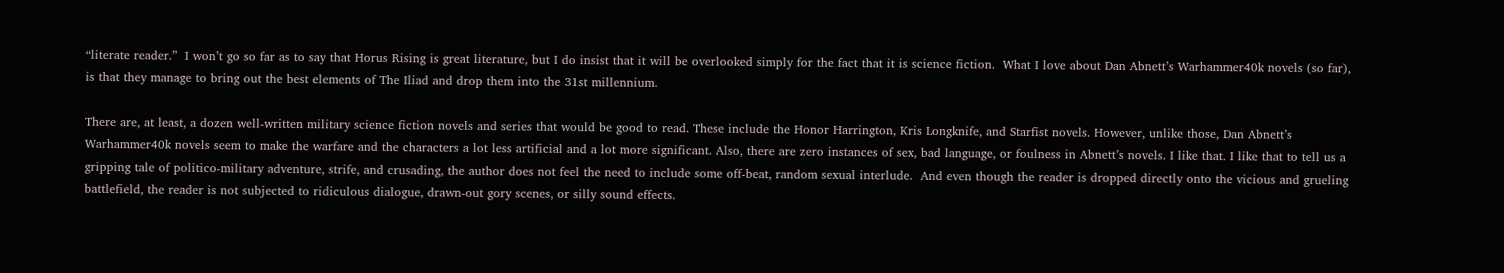“literate reader.”  I won’t go so far as to say that Horus Rising is great literature, but I do insist that it will be overlooked simply for the fact that it is science fiction.  What I love about Dan Abnett’s Warhammer40k novels (so far), is that they manage to bring out the best elements of The Iliad and drop them into the 31st millennium.

There are, at least, a dozen well-written military science fiction novels and series that would be good to read. These include the Honor Harrington, Kris Longknife, and Starfist novels. However, unlike those, Dan Abnett’s Warhammer40k novels seem to make the warfare and the characters a lot less artificial and a lot more significant. Also, there are zero instances of sex, bad language, or foulness in Abnett’s novels. I like that. I like that to tell us a gripping tale of politico-military adventure, strife, and crusading, the author does not feel the need to include some off-beat, random sexual interlude.  And even though the reader is dropped directly onto the vicious and grueling battlefield, the reader is not subjected to ridiculous dialogue, drawn-out gory scenes, or silly sound effects.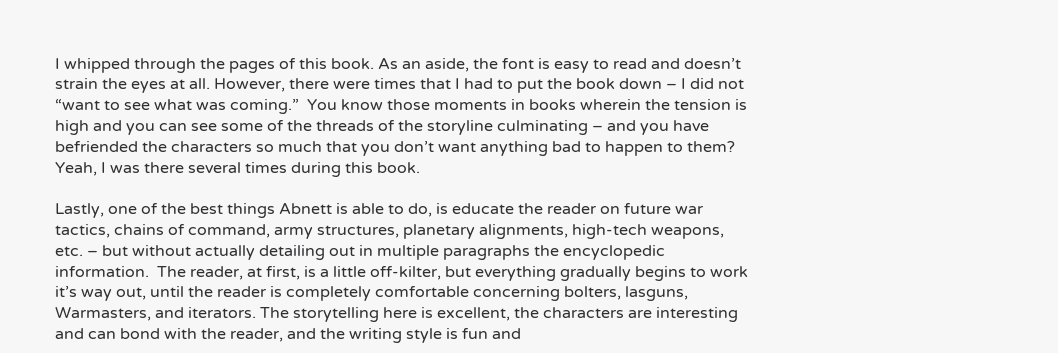I whipped through the pages of this book. As an aside, the font is easy to read and doesn’t strain the eyes at all. However, there were times that I had to put the book down – I did not “want to see what was coming.”  You know those moments in books wherein the tension is high and you can see some of the threads of the storyline culminating – and you have befriended the characters so much that you don’t want anything bad to happen to them? Yeah, I was there several times during this book.

Lastly, one of the best things Abnett is able to do, is educate the reader on future war tactics, chains of command, army structures, planetary alignments, high-tech weapons, etc. – but without actually detailing out in multiple paragraphs the encyclopedic information.  The reader, at first, is a little off-kilter, but everything gradually begins to work it’s way out, until the reader is completely comfortable concerning bolters, lasguns, Warmasters, and iterators. The storytelling here is excellent, the characters are interesting and can bond with the reader, and the writing style is fun and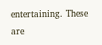entertaining. These are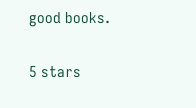good books.

5 stars